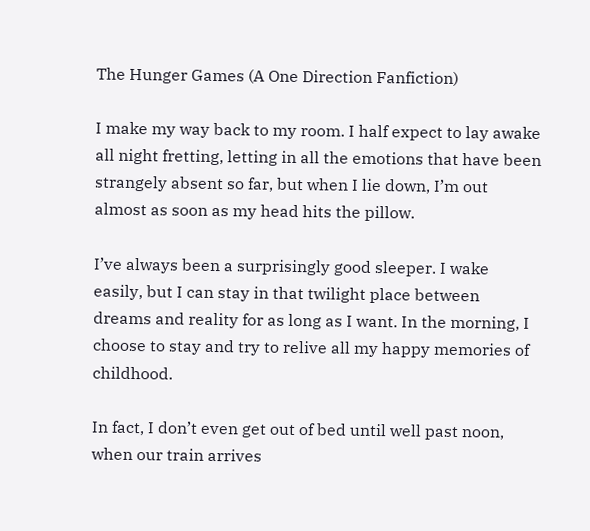The Hunger Games (A One Direction Fanfiction)

I make my way back to my room. I half expect to lay awake all night fretting, letting in all the emotions that have been strangely absent so far, but when I lie down, I’m out almost as soon as my head hits the pillow.

I’ve always been a surprisingly good sleeper. I wake easily, but I can stay in that twilight place between dreams and reality for as long as I want. In the morning, I choose to stay and try to relive all my happy memories of childhood.

In fact, I don’t even get out of bed until well past noon, when our train arrives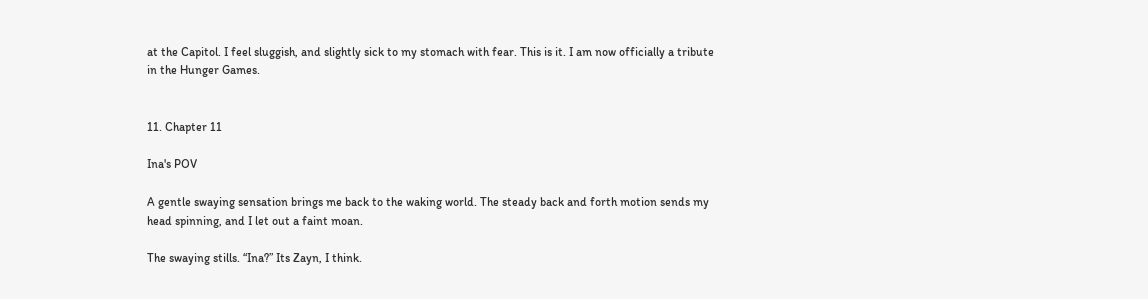at the Capitol. I feel sluggish, and slightly sick to my stomach with fear. This is it. I am now officially a tribute in the Hunger Games.


11. Chapter 11

Ina's POV

A gentle swaying sensation brings me back to the waking world. The steady back and forth motion sends my head spinning, and I let out a faint moan.

The swaying stills. “Ina?” Its Zayn, I think.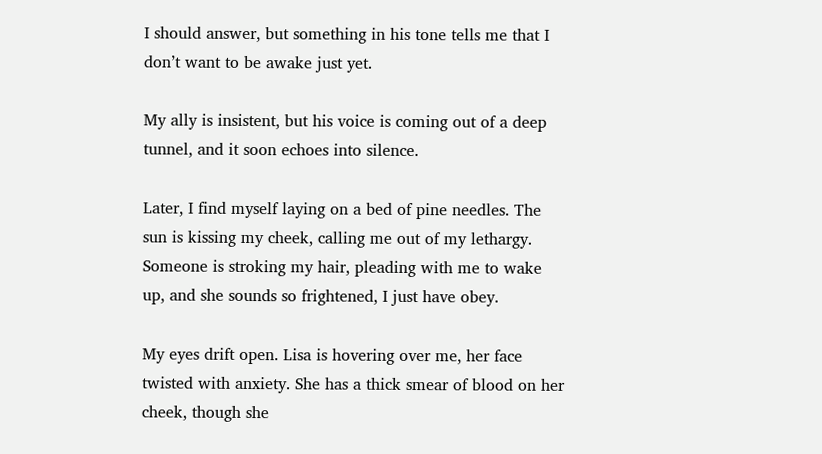I should answer, but something in his tone tells me that I don’t want to be awake just yet.

My ally is insistent, but his voice is coming out of a deep tunnel, and it soon echoes into silence.

Later, I find myself laying on a bed of pine needles. The sun is kissing my cheek, calling me out of my lethargy.  Someone is stroking my hair, pleading with me to wake up, and she sounds so frightened, I just have obey.

My eyes drift open. Lisa is hovering over me, her face twisted with anxiety. She has a thick smear of blood on her cheek, though she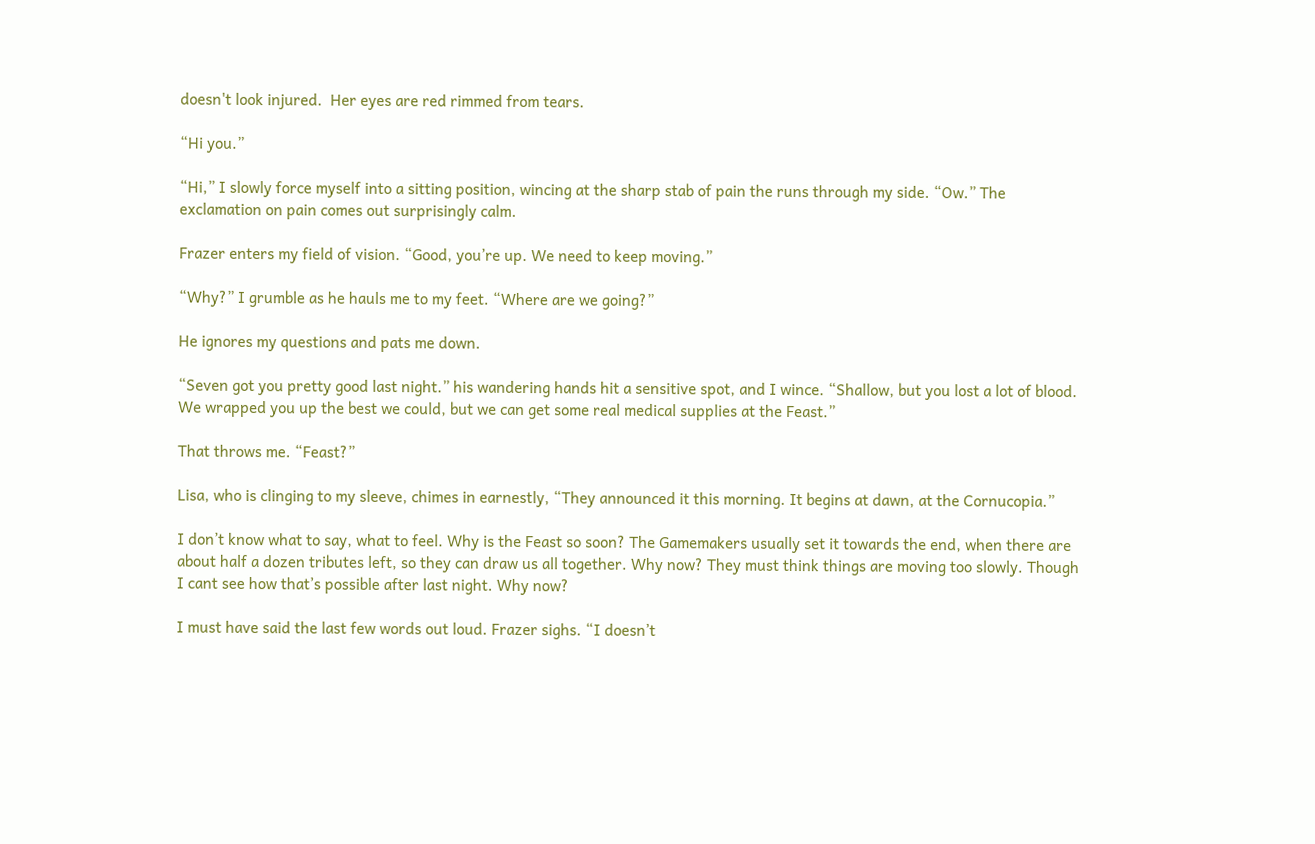doesn't look injured.  Her eyes are red rimmed from tears.

“Hi you.”

“Hi,” I slowly force myself into a sitting position, wincing at the sharp stab of pain the runs through my side. “Ow.” The exclamation on pain comes out surprisingly calm.

Frazer enters my field of vision. “Good, you’re up. We need to keep moving.”

“Why?” I grumble as he hauls me to my feet. “Where are we going?”

He ignores my questions and pats me down.

“Seven got you pretty good last night.” his wandering hands hit a sensitive spot, and I wince. “Shallow, but you lost a lot of blood. We wrapped you up the best we could, but we can get some real medical supplies at the Feast.”

That throws me. “Feast?”

Lisa, who is clinging to my sleeve, chimes in earnestly, “They announced it this morning. It begins at dawn, at the Cornucopia.”

I don’t know what to say, what to feel. Why is the Feast so soon? The Gamemakers usually set it towards the end, when there are about half a dozen tributes left, so they can draw us all together. Why now? They must think things are moving too slowly. Though I cant see how that’s possible after last night. Why now?

I must have said the last few words out loud. Frazer sighs. “I doesn’t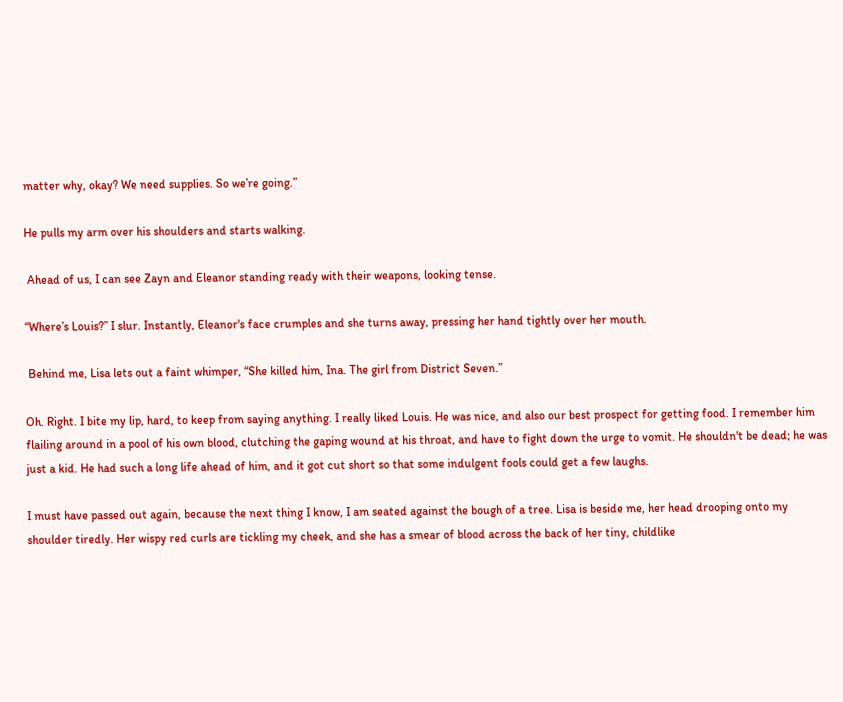matter why, okay? We need supplies. So we’re going.”

He pulls my arm over his shoulders and starts walking.

 Ahead of us, I can see Zayn and Eleanor standing ready with their weapons, looking tense.

“Where’s Louis?” I slur. Instantly, Eleanor's face crumples and she turns away, pressing her hand tightly over her mouth.

 Behind me, Lisa lets out a faint whimper, “She killed him, Ina. The girl from District Seven.”

Oh. Right. I bite my lip, hard, to keep from saying anything. I really liked Louis. He was nice, and also our best prospect for getting food. I remember him flailing around in a pool of his own blood, clutching the gaping wound at his throat, and have to fight down the urge to vomit. He shouldn't be dead; he was just a kid. He had such a long life ahead of him, and it got cut short so that some indulgent fools could get a few laughs.

I must have passed out again, because the next thing I know, I am seated against the bough of a tree. Lisa is beside me, her head drooping onto my shoulder tiredly. Her wispy red curls are tickling my cheek, and she has a smear of blood across the back of her tiny, childlike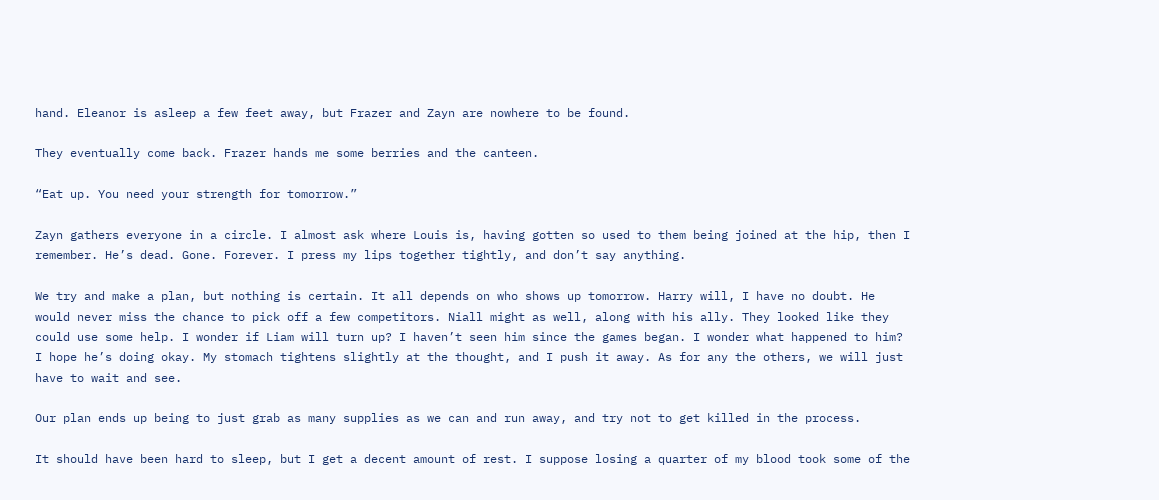hand. Eleanor is asleep a few feet away, but Frazer and Zayn are nowhere to be found.

They eventually come back. Frazer hands me some berries and the canteen.

“Eat up. You need your strength for tomorrow.”

Zayn gathers everyone in a circle. I almost ask where Louis is, having gotten so used to them being joined at the hip, then I remember. He’s dead. Gone. Forever. I press my lips together tightly, and don’t say anything.

We try and make a plan, but nothing is certain. It all depends on who shows up tomorrow. Harry will, I have no doubt. He would never miss the chance to pick off a few competitors. Niall might as well, along with his ally. They looked like they could use some help. I wonder if Liam will turn up? I haven’t seen him since the games began. I wonder what happened to him? I hope he’s doing okay. My stomach tightens slightly at the thought, and I push it away. As for any the others, we will just have to wait and see.

Our plan ends up being to just grab as many supplies as we can and run away, and try not to get killed in the process.

It should have been hard to sleep, but I get a decent amount of rest. I suppose losing a quarter of my blood took some of the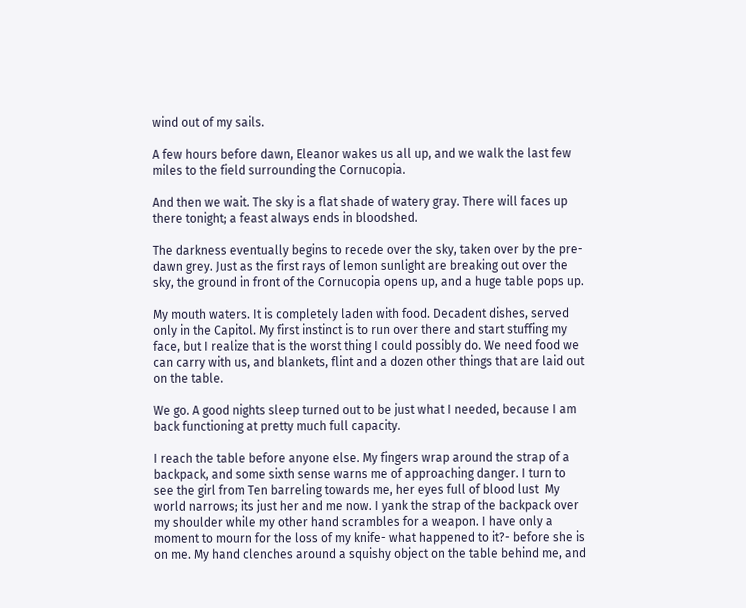wind out of my sails.

A few hours before dawn, Eleanor wakes us all up, and we walk the last few miles to the field surrounding the Cornucopia.

And then we wait. The sky is a flat shade of watery gray. There will faces up there tonight; a feast always ends in bloodshed.

The darkness eventually begins to recede over the sky, taken over by the pre-dawn grey. Just as the first rays of lemon sunlight are breaking out over the sky, the ground in front of the Cornucopia opens up, and a huge table pops up.

My mouth waters. It is completely laden with food. Decadent dishes, served only in the Capitol. My first instinct is to run over there and start stuffing my face, but I realize that is the worst thing I could possibly do. We need food we can carry with us, and blankets, flint and a dozen other things that are laid out on the table.

We go. A good nights sleep turned out to be just what I needed, because I am back functioning at pretty much full capacity.

I reach the table before anyone else. My fingers wrap around the strap of a backpack, and some sixth sense warns me of approaching danger. I turn to see the girl from Ten barreling towards me, her eyes full of blood lust  My world narrows; its just her and me now. I yank the strap of the backpack over my shoulder while my other hand scrambles for a weapon. I have only a moment to mourn for the loss of my knife- what happened to it?- before she is on me. My hand clenches around a squishy object on the table behind me, and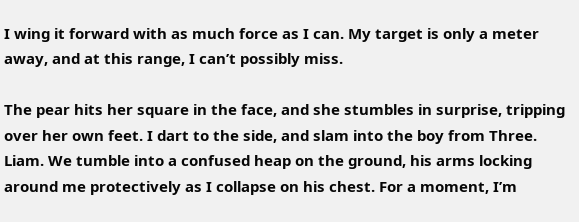I wing it forward with as much force as I can. My target is only a meter away, and at this range, I can’t possibly miss.

The pear hits her square in the face, and she stumbles in surprise, tripping over her own feet. I dart to the side, and slam into the boy from Three. Liam. We tumble into a confused heap on the ground, his arms locking around me protectively as I collapse on his chest. For a moment, I’m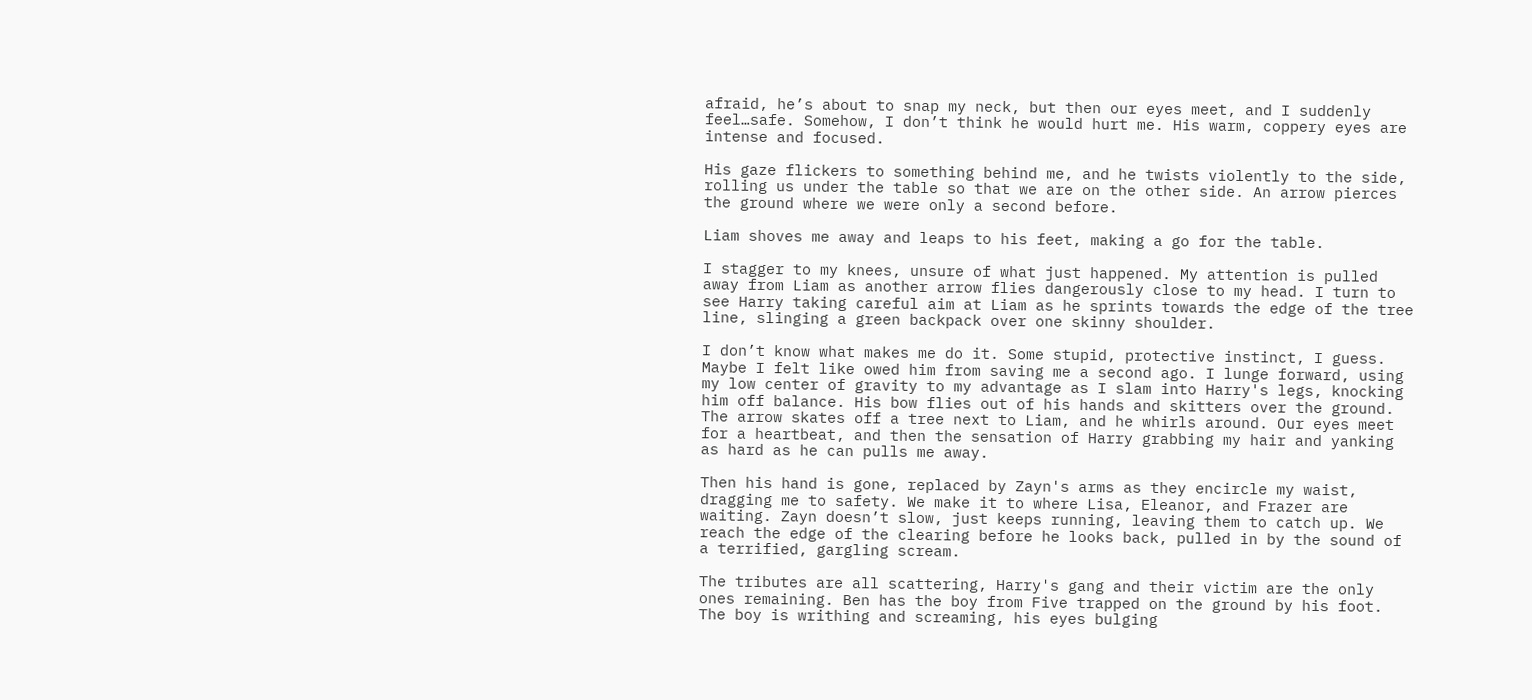afraid, he’s about to snap my neck, but then our eyes meet, and I suddenly feel…safe. Somehow, I don’t think he would hurt me. His warm, coppery eyes are intense and focused.

His gaze flickers to something behind me, and he twists violently to the side, rolling us under the table so that we are on the other side. An arrow pierces the ground where we were only a second before.

Liam shoves me away and leaps to his feet, making a go for the table.

I stagger to my knees, unsure of what just happened. My attention is pulled away from Liam as another arrow flies dangerously close to my head. I turn to see Harry taking careful aim at Liam as he sprints towards the edge of the tree line, slinging a green backpack over one skinny shoulder.

I don’t know what makes me do it. Some stupid, protective instinct, I guess. Maybe I felt like owed him from saving me a second ago. I lunge forward, using my low center of gravity to my advantage as I slam into Harry's legs, knocking him off balance. His bow flies out of his hands and skitters over the ground. The arrow skates off a tree next to Liam, and he whirls around. Our eyes meet for a heartbeat, and then the sensation of Harry grabbing my hair and yanking as hard as he can pulls me away.

Then his hand is gone, replaced by Zayn's arms as they encircle my waist, dragging me to safety. We make it to where Lisa, Eleanor, and Frazer are waiting. Zayn doesn’t slow, just keeps running, leaving them to catch up. We reach the edge of the clearing before he looks back, pulled in by the sound of a terrified, gargling scream.

The tributes are all scattering, Harry's gang and their victim are the only ones remaining. Ben has the boy from Five trapped on the ground by his foot. The boy is writhing and screaming, his eyes bulging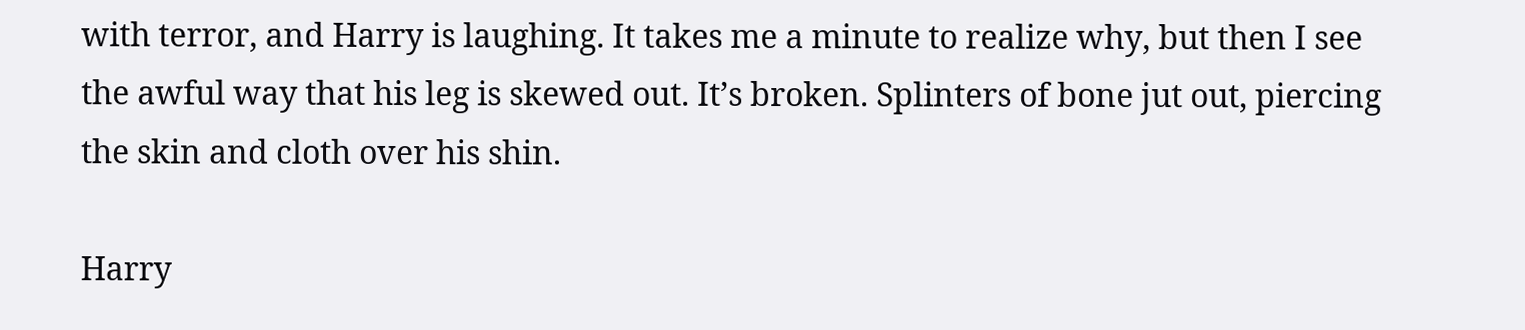with terror, and Harry is laughing. It takes me a minute to realize why, but then I see the awful way that his leg is skewed out. It’s broken. Splinters of bone jut out, piercing the skin and cloth over his shin.

Harry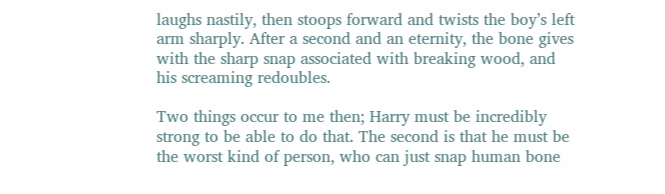laughs nastily, then stoops forward and twists the boy’s left arm sharply. After a second and an eternity, the bone gives with the sharp snap associated with breaking wood, and his screaming redoubles.

Two things occur to me then; Harry must be incredibly strong to be able to do that. The second is that he must be the worst kind of person, who can just snap human bone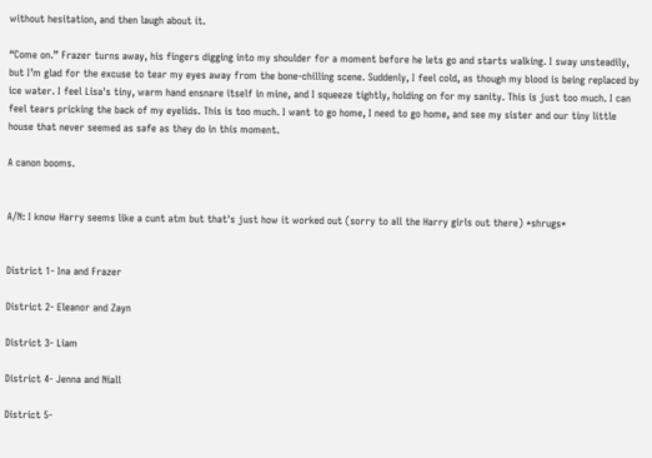without hesitation, and then laugh about it.

“Come on.” Frazer turns away, his fingers digging into my shoulder for a moment before he lets go and starts walking. I sway unsteadily, but I’m glad for the excuse to tear my eyes away from the bone-chilling scene. Suddenly, I feel cold, as though my blood is being replaced by ice water. I feel Lisa's tiny, warm hand ensnare itself in mine, and I squeeze tightly, holding on for my sanity. This is just too much. I can feel tears pricking the back of my eyelids. This is too much. I want to go home, I need to go home, and see my sister and our tiny little house that never seemed as safe as they do in this moment.

A canon booms.


A/N: I know Harry seems like a cunt atm but that's just how it worked out (sorry to all the Harry girls out there) *shrugs*


District 1- Ina and Frazer

District 2- Eleanor and Zayn

District 3- Liam

District 4- Jenna and Niall

District 5-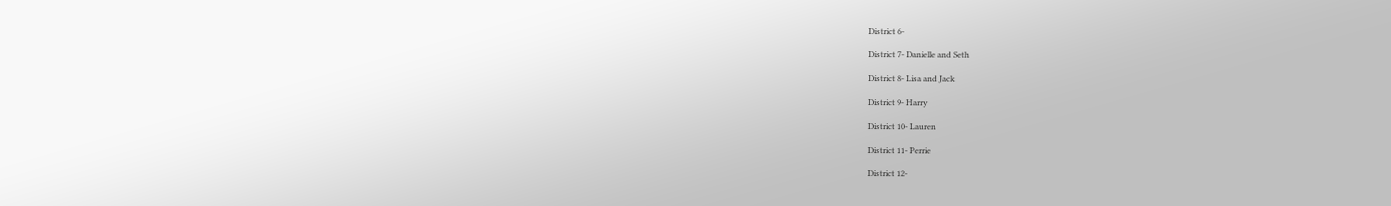District 6-

District 7- Danielle and Seth

District 8- Lisa and Jack

District 9- Harry

District 10- Lauren

District 11- Perrie

District 12-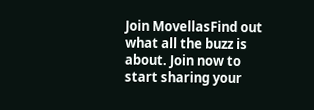Join MovellasFind out what all the buzz is about. Join now to start sharing your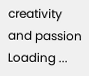creativity and passion
Loading ...